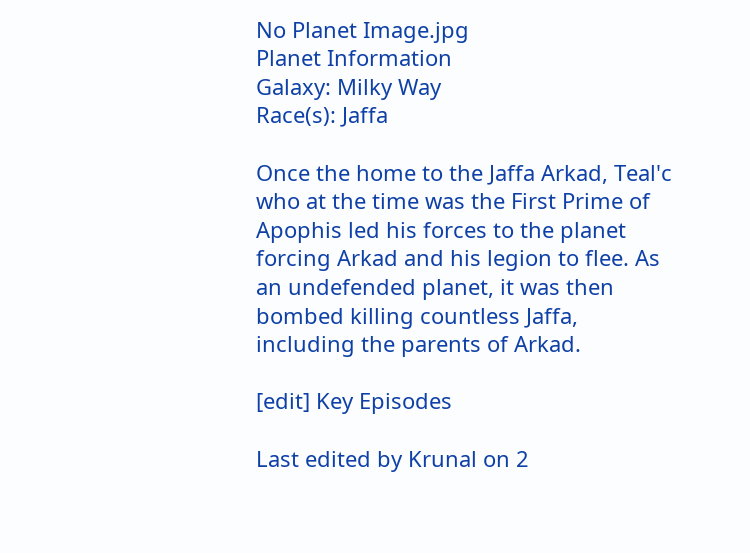No Planet Image.jpg
Planet Information
Galaxy: Milky Way
Race(s): Jaffa

Once the home to the Jaffa Arkad, Teal'c who at the time was the First Prime of Apophis led his forces to the planet forcing Arkad and his legion to flee. As an undefended planet, it was then bombed killing countless Jaffa, including the parents of Arkad.

[edit] Key Episodes

Last edited by Krunal on 2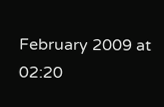February 2009 at 02:20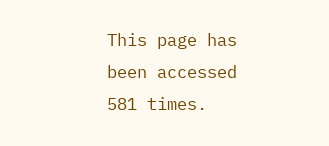This page has been accessed 581 times.